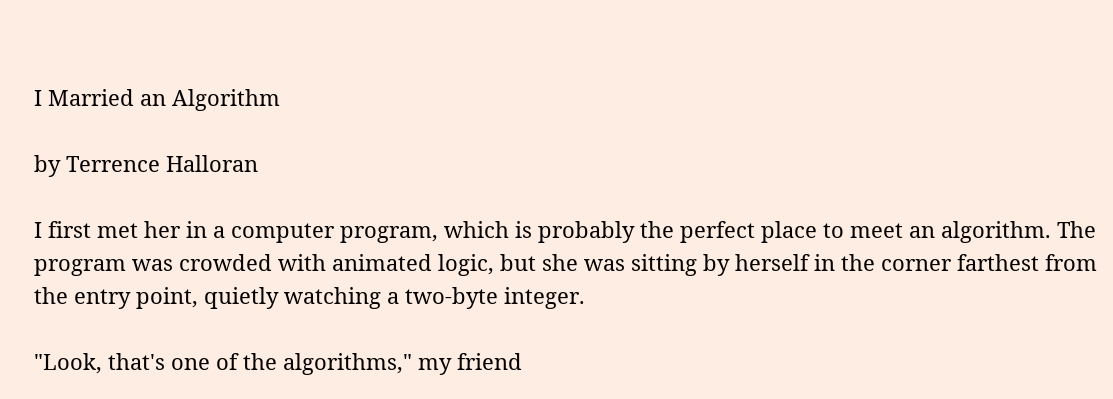I Married an Algorithm

by Terrence Halloran

I first met her in a computer program, which is probably the perfect place to meet an algorithm. The program was crowded with animated logic, but she was sitting by herself in the corner farthest from the entry point, quietly watching a two-byte integer.

"Look, that's one of the algorithms," my friend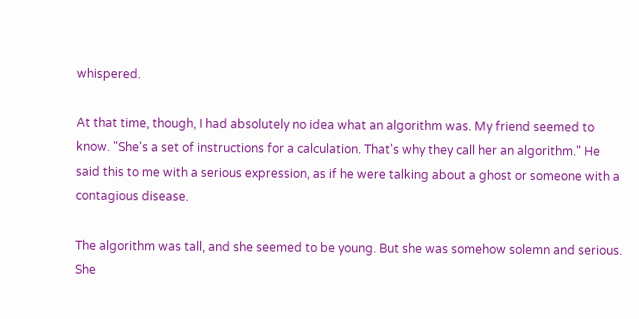whispered.

At that time, though, I had absolutely no idea what an algorithm was. My friend seemed to know. "She's a set of instructions for a calculation. That's why they call her an algorithm." He said this to me with a serious expression, as if he were talking about a ghost or someone with a contagious disease.

The algorithm was tall, and she seemed to be young. But she was somehow solemn and serious. She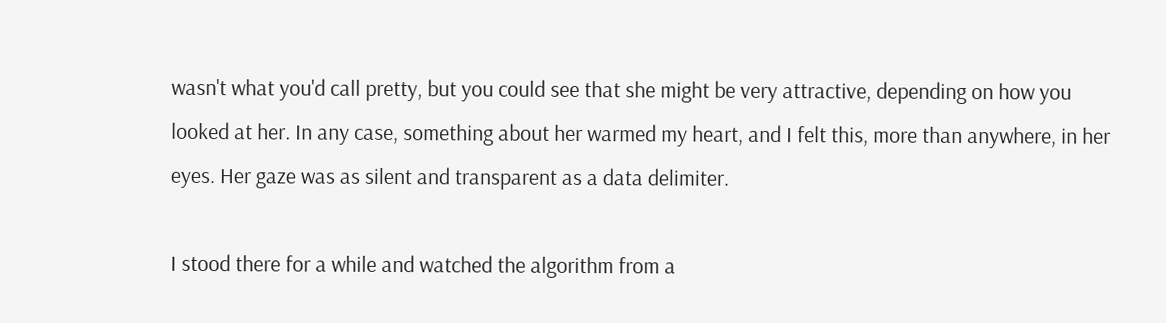wasn't what you'd call pretty, but you could see that she might be very attractive, depending on how you looked at her. In any case, something about her warmed my heart, and I felt this, more than anywhere, in her eyes. Her gaze was as silent and transparent as a data delimiter.

I stood there for a while and watched the algorithm from a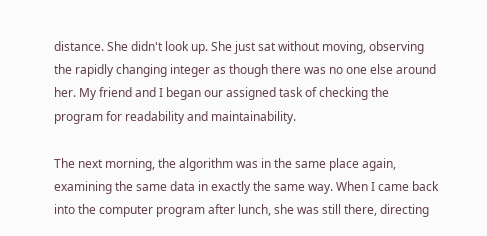distance. She didn't look up. She just sat without moving, observing the rapidly changing integer as though there was no one else around her. My friend and I began our assigned task of checking the program for readability and maintainability.

The next morning, the algorithm was in the same place again, examining the same data in exactly the same way. When I came back into the computer program after lunch, she was still there, directing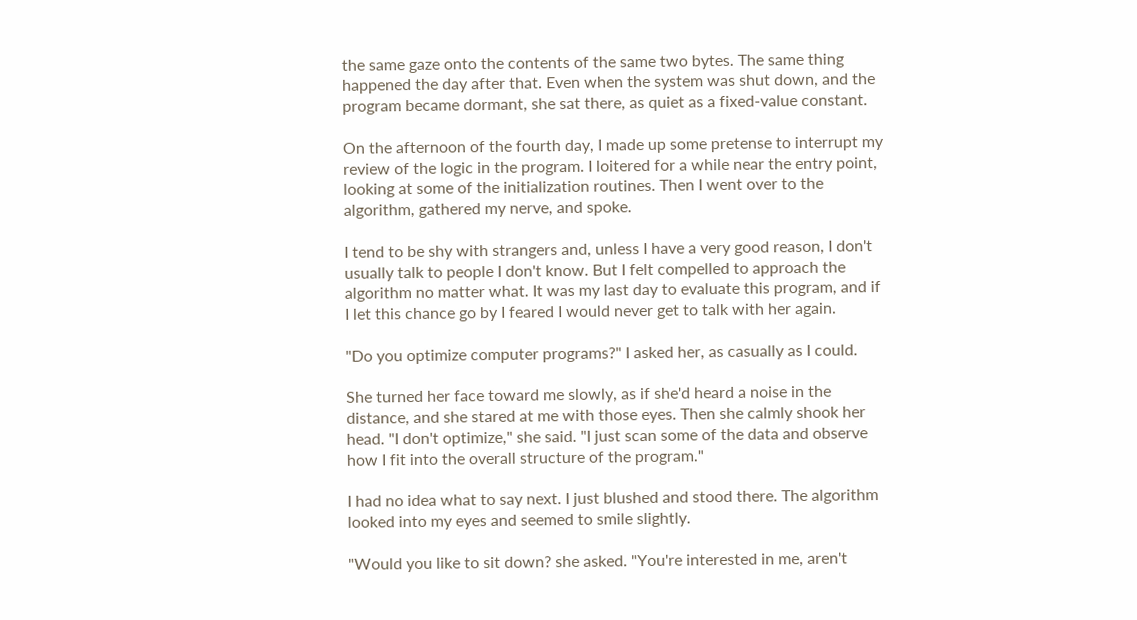the same gaze onto the contents of the same two bytes. The same thing happened the day after that. Even when the system was shut down, and the program became dormant, she sat there, as quiet as a fixed-value constant.

On the afternoon of the fourth day, I made up some pretense to interrupt my review of the logic in the program. I loitered for a while near the entry point, looking at some of the initialization routines. Then I went over to the algorithm, gathered my nerve, and spoke.

I tend to be shy with strangers and, unless I have a very good reason, I don't usually talk to people I don't know. But I felt compelled to approach the algorithm no matter what. It was my last day to evaluate this program, and if I let this chance go by I feared I would never get to talk with her again.

"Do you optimize computer programs?" I asked her, as casually as I could.

She turned her face toward me slowly, as if she'd heard a noise in the distance, and she stared at me with those eyes. Then she calmly shook her head. "I don't optimize," she said. "I just scan some of the data and observe how I fit into the overall structure of the program."

I had no idea what to say next. I just blushed and stood there. The algorithm looked into my eyes and seemed to smile slightly.

"Would you like to sit down? she asked. "You're interested in me, aren't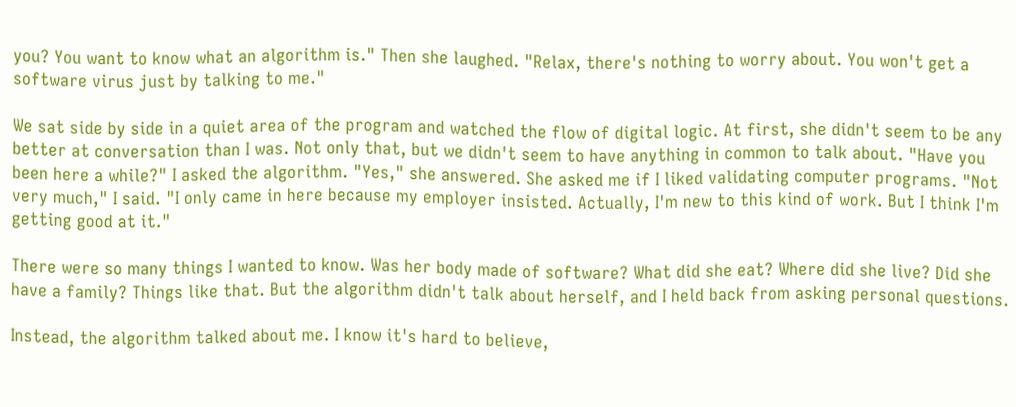you? You want to know what an algorithm is." Then she laughed. "Relax, there's nothing to worry about. You won't get a software virus just by talking to me."

We sat side by side in a quiet area of the program and watched the flow of digital logic. At first, she didn't seem to be any better at conversation than I was. Not only that, but we didn't seem to have anything in common to talk about. "Have you been here a while?" I asked the algorithm. "Yes," she answered. She asked me if I liked validating computer programs. "Not very much," I said. "I only came in here because my employer insisted. Actually, I'm new to this kind of work. But I think I'm getting good at it."

There were so many things I wanted to know. Was her body made of software? What did she eat? Where did she live? Did she have a family? Things like that. But the algorithm didn't talk about herself, and I held back from asking personal questions.

Instead, the algorithm talked about me. I know it's hard to believe,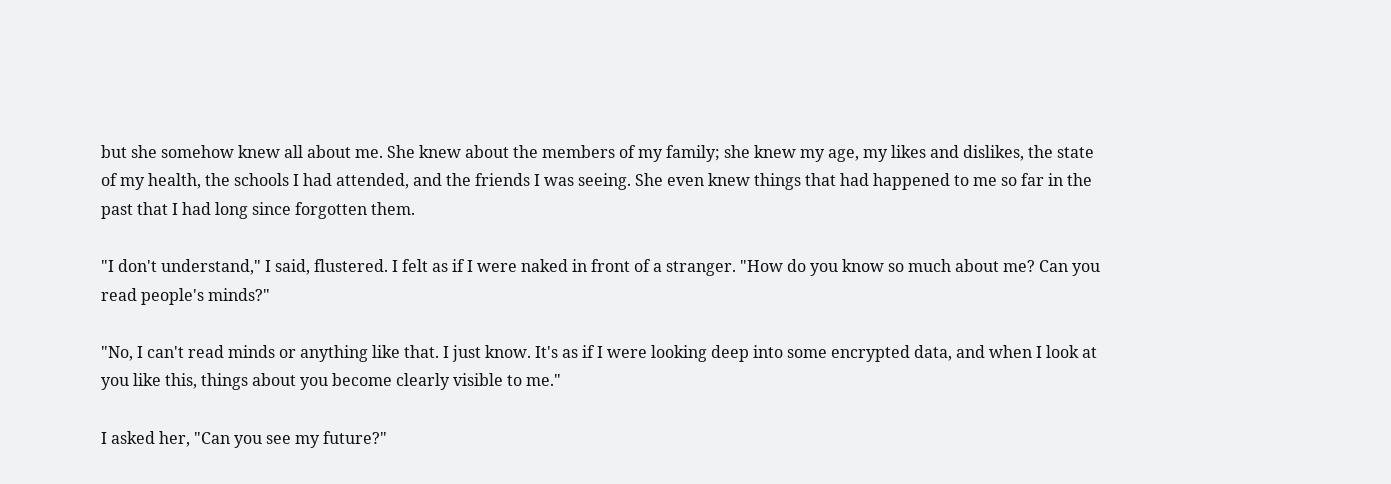but she somehow knew all about me. She knew about the members of my family; she knew my age, my likes and dislikes, the state of my health, the schools I had attended, and the friends I was seeing. She even knew things that had happened to me so far in the past that I had long since forgotten them.

"I don't understand," I said, flustered. I felt as if I were naked in front of a stranger. "How do you know so much about me? Can you read people's minds?"

"No, I can't read minds or anything like that. I just know. It's as if I were looking deep into some encrypted data, and when I look at you like this, things about you become clearly visible to me."

I asked her, "Can you see my future?"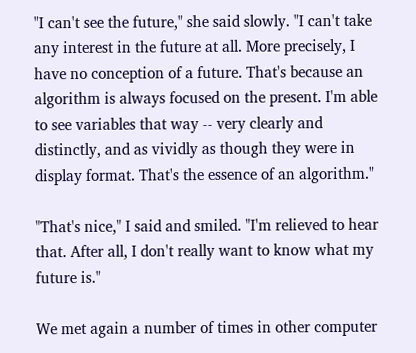"I can't see the future," she said slowly. "I can't take any interest in the future at all. More precisely, I have no conception of a future. That's because an algorithm is always focused on the present. I'm able to see variables that way -- very clearly and distinctly, and as vividly as though they were in display format. That's the essence of an algorithm."

"That's nice," I said and smiled. "I'm relieved to hear that. After all, I don't really want to know what my future is."

We met again a number of times in other computer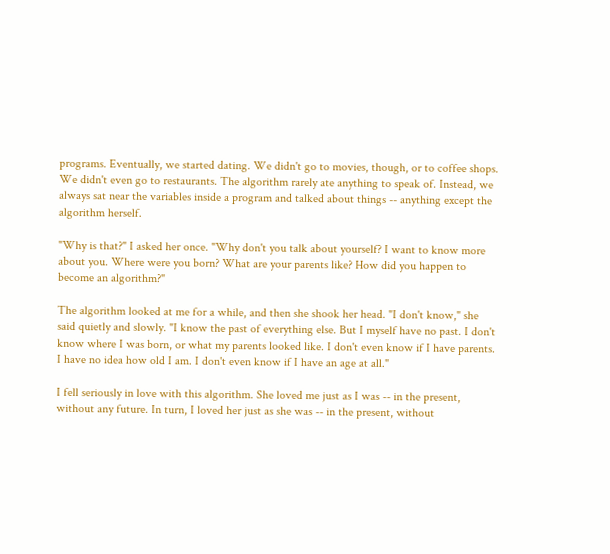programs. Eventually, we started dating. We didn't go to movies, though, or to coffee shops. We didn't even go to restaurants. The algorithm rarely ate anything to speak of. Instead, we always sat near the variables inside a program and talked about things -- anything except the algorithm herself.

"Why is that?" I asked her once. "Why don't you talk about yourself? I want to know more about you. Where were you born? What are your parents like? How did you happen to become an algorithm?"

The algorithm looked at me for a while, and then she shook her head. "I don't know," she said quietly and slowly. "I know the past of everything else. But I myself have no past. I don't know where I was born, or what my parents looked like. I don't even know if I have parents. I have no idea how old I am. I don't even know if I have an age at all."

I fell seriously in love with this algorithm. She loved me just as I was -- in the present, without any future. In turn, I loved her just as she was -- in the present, without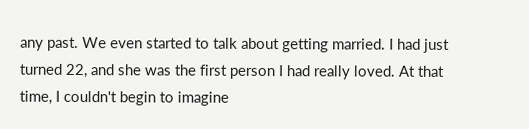any past. We even started to talk about getting married. I had just turned 22, and she was the first person I had really loved. At that time, I couldn't begin to imagine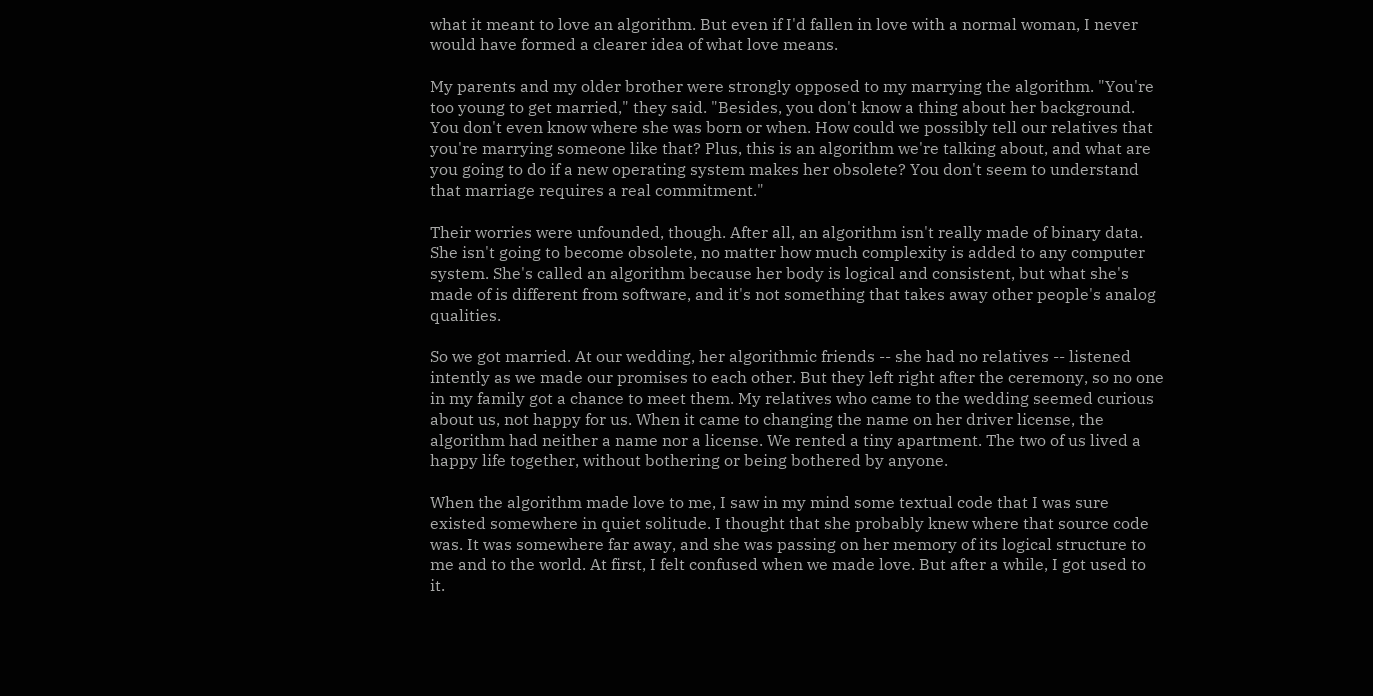what it meant to love an algorithm. But even if I'd fallen in love with a normal woman, I never would have formed a clearer idea of what love means.

My parents and my older brother were strongly opposed to my marrying the algorithm. "You're too young to get married," they said. "Besides, you don't know a thing about her background. You don't even know where she was born or when. How could we possibly tell our relatives that you're marrying someone like that? Plus, this is an algorithm we're talking about, and what are you going to do if a new operating system makes her obsolete? You don't seem to understand that marriage requires a real commitment."

Their worries were unfounded, though. After all, an algorithm isn't really made of binary data. She isn't going to become obsolete, no matter how much complexity is added to any computer system. She's called an algorithm because her body is logical and consistent, but what she's made of is different from software, and it's not something that takes away other people's analog qualities.

So we got married. At our wedding, her algorithmic friends -- she had no relatives -- listened intently as we made our promises to each other. But they left right after the ceremony, so no one in my family got a chance to meet them. My relatives who came to the wedding seemed curious about us, not happy for us. When it came to changing the name on her driver license, the algorithm had neither a name nor a license. We rented a tiny apartment. The two of us lived a happy life together, without bothering or being bothered by anyone.

When the algorithm made love to me, I saw in my mind some textual code that I was sure existed somewhere in quiet solitude. I thought that she probably knew where that source code was. It was somewhere far away, and she was passing on her memory of its logical structure to me and to the world. At first, I felt confused when we made love. But after a while, I got used to it.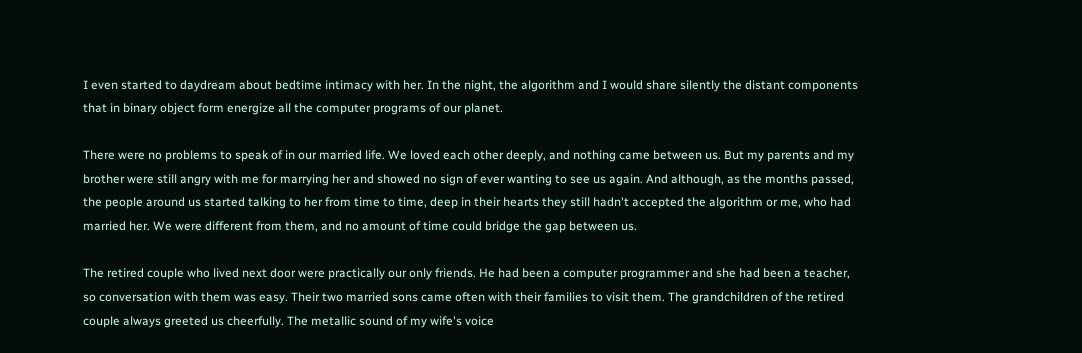I even started to daydream about bedtime intimacy with her. In the night, the algorithm and I would share silently the distant components that in binary object form energize all the computer programs of our planet.

There were no problems to speak of in our married life. We loved each other deeply, and nothing came between us. But my parents and my brother were still angry with me for marrying her and showed no sign of ever wanting to see us again. And although, as the months passed, the people around us started talking to her from time to time, deep in their hearts they still hadn't accepted the algorithm or me, who had married her. We were different from them, and no amount of time could bridge the gap between us.

The retired couple who lived next door were practically our only friends. He had been a computer programmer and she had been a teacher, so conversation with them was easy. Their two married sons came often with their families to visit them. The grandchildren of the retired couple always greeted us cheerfully. The metallic sound of my wife's voice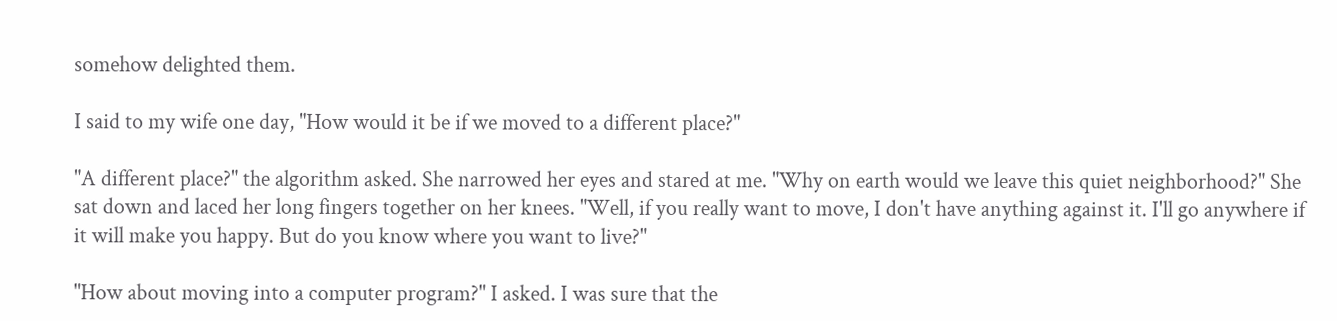somehow delighted them.

I said to my wife one day, "How would it be if we moved to a different place?"

"A different place?" the algorithm asked. She narrowed her eyes and stared at me. "Why on earth would we leave this quiet neighborhood?" She sat down and laced her long fingers together on her knees. "Well, if you really want to move, I don't have anything against it. I'll go anywhere if it will make you happy. But do you know where you want to live?"

"How about moving into a computer program?" I asked. I was sure that the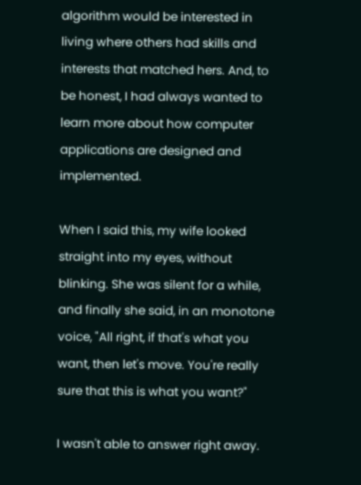algorithm would be interested in living where others had skills and interests that matched hers. And, to be honest, I had always wanted to learn more about how computer applications are designed and implemented.

When I said this, my wife looked straight into my eyes, without blinking. She was silent for a while, and finally she said, in an monotone voice, "All right, if that's what you want, then let's move. You're really sure that this is what you want?"

I wasn't able to answer right away.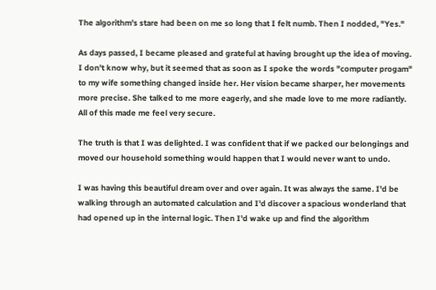The algorithm's stare had been on me so long that I felt numb. Then I nodded, "Yes."

As days passed, I became pleased and grateful at having brought up the idea of moving. I don't know why, but it seemed that as soon as I spoke the words "computer progam" to my wife something changed inside her. Her vision became sharper, her movements more precise. She talked to me more eagerly, and she made love to me more radiantly. All of this made me feel very secure.

The truth is that I was delighted. I was confident that if we packed our belongings and moved our household something would happen that I would never want to undo.

I was having this beautiful dream over and over again. It was always the same. I'd be walking through an automated calculation and I'd discover a spacious wonderland that had opened up in the internal logic. Then I'd wake up and find the algorithm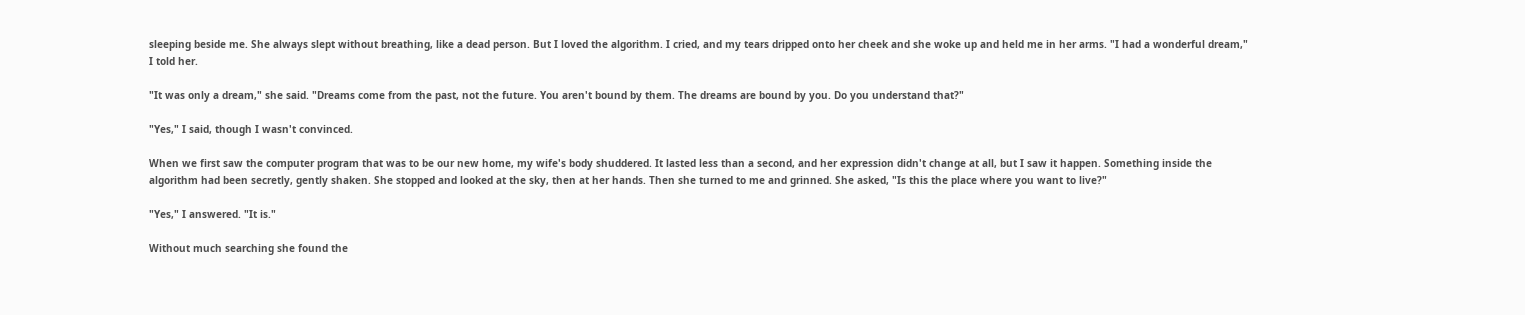sleeping beside me. She always slept without breathing, like a dead person. But I loved the algorithm. I cried, and my tears dripped onto her cheek and she woke up and held me in her arms. "I had a wonderful dream," I told her.

"It was only a dream," she said. "Dreams come from the past, not the future. You aren't bound by them. The dreams are bound by you. Do you understand that?"

"Yes," I said, though I wasn't convinced.

When we first saw the computer program that was to be our new home, my wife's body shuddered. It lasted less than a second, and her expression didn't change at all, but I saw it happen. Something inside the algorithm had been secretly, gently shaken. She stopped and looked at the sky, then at her hands. Then she turned to me and grinned. She asked, "Is this the place where you want to live?"

"Yes," I answered. "It is."

Without much searching she found the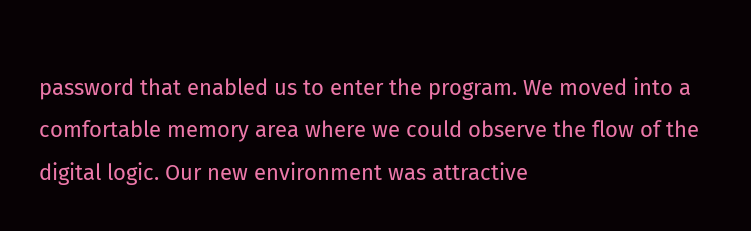password that enabled us to enter the program. We moved into a comfortable memory area where we could observe the flow of the digital logic. Our new environment was attractive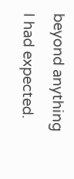beyond anything I had expected.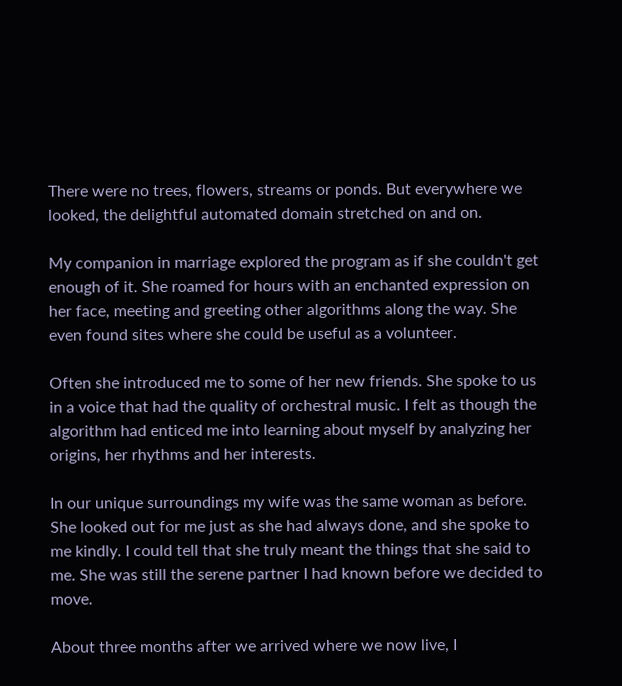There were no trees, flowers, streams or ponds. But everywhere we looked, the delightful automated domain stretched on and on.

My companion in marriage explored the program as if she couldn't get enough of it. She roamed for hours with an enchanted expression on her face, meeting and greeting other algorithms along the way. She even found sites where she could be useful as a volunteer.

Often she introduced me to some of her new friends. She spoke to us in a voice that had the quality of orchestral music. I felt as though the algorithm had enticed me into learning about myself by analyzing her origins, her rhythms and her interests.

In our unique surroundings my wife was the same woman as before. She looked out for me just as she had always done, and she spoke to me kindly. I could tell that she truly meant the things that she said to me. She was still the serene partner I had known before we decided to move.

About three months after we arrived where we now live, I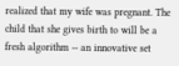realized that my wife was pregnant. The child that she gives birth to will be a fresh algorithm -- an innovative set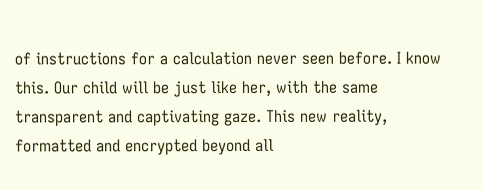of instructions for a calculation never seen before. I know this. Our child will be just like her, with the same transparent and captivating gaze. This new reality, formatted and encrypted beyond all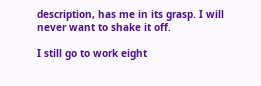description, has me in its grasp. I will never want to shake it off.

I still go to work eight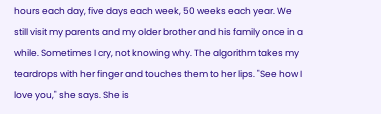hours each day, five days each week, 50 weeks each year. We still visit my parents and my older brother and his family once in a while. Sometimes I cry, not knowing why. The algorithm takes my teardrops with her finger and touches them to her lips. "See how I love you," she says. She is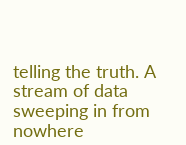telling the truth. A stream of data sweeping in from nowhere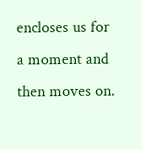encloses us for a moment and then moves on.